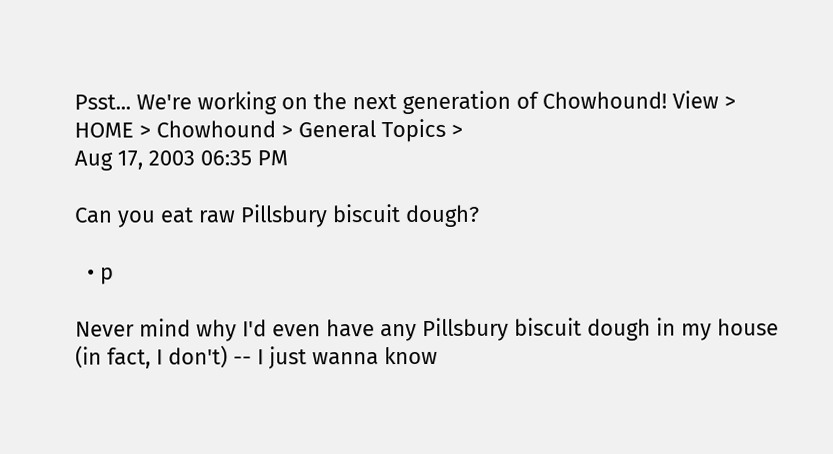Psst... We're working on the next generation of Chowhound! View >
HOME > Chowhound > General Topics >
Aug 17, 2003 06:35 PM

Can you eat raw Pillsbury biscuit dough?

  • p

Never mind why I'd even have any Pillsbury biscuit dough in my house (in fact, I don't) -- I just wanna know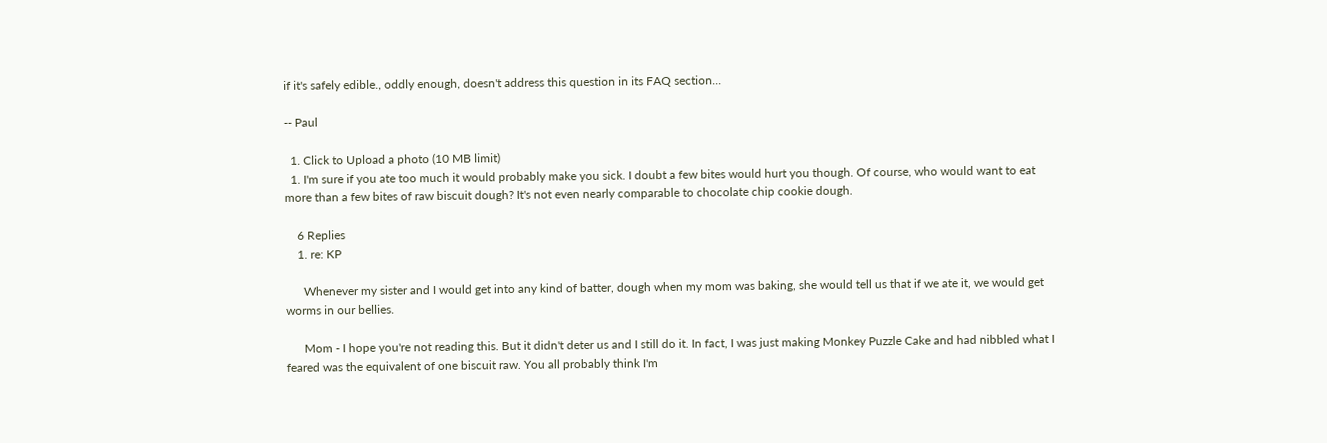if it's safely edible., oddly enough, doesn't address this question in its FAQ section...

-- Paul

  1. Click to Upload a photo (10 MB limit)
  1. I'm sure if you ate too much it would probably make you sick. I doubt a few bites would hurt you though. Of course, who would want to eat more than a few bites of raw biscuit dough? It's not even nearly comparable to chocolate chip cookie dough.

    6 Replies
    1. re: KP

      Whenever my sister and I would get into any kind of batter, dough when my mom was baking, she would tell us that if we ate it, we would get worms in our bellies.

      Mom - I hope you're not reading this. But it didn't deter us and I still do it. In fact, I was just making Monkey Puzzle Cake and had nibbled what I feared was the equivalent of one biscuit raw. You all probably think I'm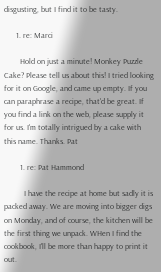disgusting, but I find it to be tasty.

      1. re: Marci

        Hold on just a minute! Monkey Puzzle Cake? Please tell us about this! I tried looking for it on Google, and came up empty. If you can paraphrase a recipe, that'd be great. If you find a link on the web, please supply it for us. I'm totally intrigued by a cake with this name. Thanks. Pat

        1. re: Pat Hammond

          I have the recipe at home but sadly it is packed away. We are moving into bigger digs on Monday, and of course, the kitchen will be the first thing we unpack. WHen I find the cookbook, I'll be more than happy to print it out.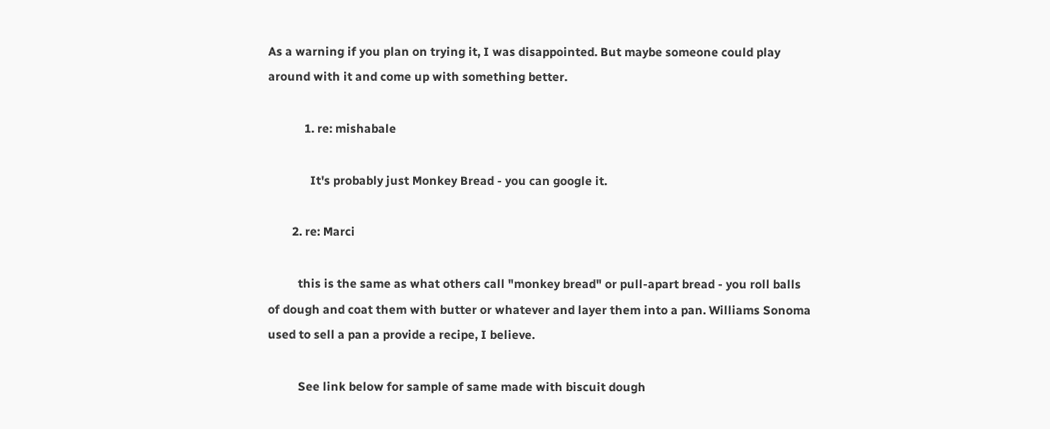As a warning if you plan on trying it, I was disappointed. But maybe someone could play around with it and come up with something better.

            1. re: mishabale

              It's probably just Monkey Bread - you can google it.

        2. re: Marci

          this is the same as what others call "monkey bread" or pull-apart bread - you roll balls of dough and coat them with butter or whatever and layer them into a pan. Williams Sonoma used to sell a pan a provide a recipe, I believe.

          See link below for sample of same made with biscuit dough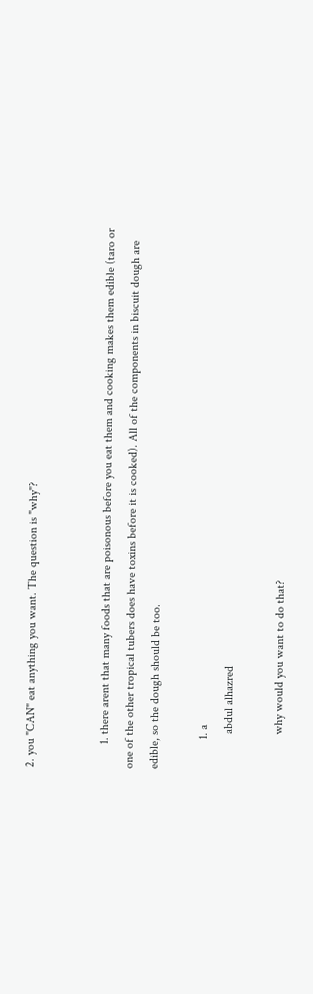2. you "CAN" eat anything you want. The question is "why"?


        1. there arent that many foods that are poisonous before you eat them and cooking makes them edible (taro or one of the other tropical tubers does have toxins before it is cooked). All of the components in biscuit dough are edible, so the dough should be too.

          1. a
            abdul alhazred

            why would you want to do that?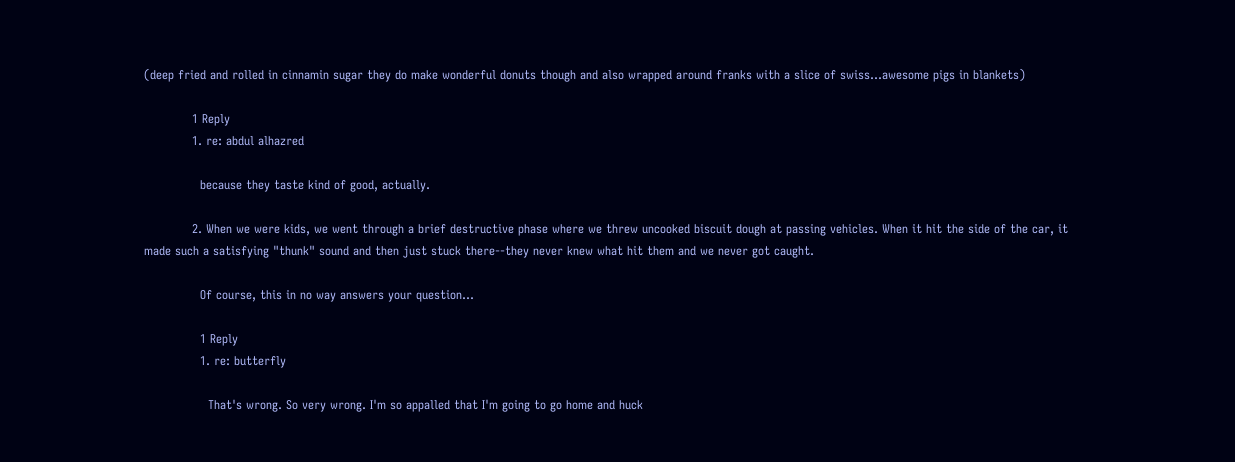(deep fried and rolled in cinnamin sugar they do make wonderful donuts though and also wrapped around franks with a slice of swiss...awesome pigs in blankets)

            1 Reply
            1. re: abdul alhazred

              because they taste kind of good, actually.

            2. When we were kids, we went through a brief destructive phase where we threw uncooked biscuit dough at passing vehicles. When it hit the side of the car, it made such a satisfying "thunk" sound and then just stuck there--they never knew what hit them and we never got caught.

              Of course, this in no way answers your question...

              1 Reply
              1. re: butterfly

                That's wrong. So very wrong. I'm so appalled that I'm going to go home and huck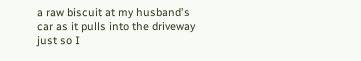a raw biscuit at my husband's car as it pulls into the driveway just so I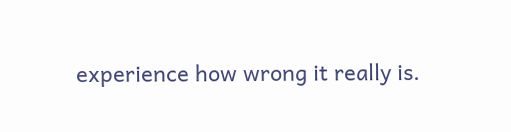experience how wrong it really is.